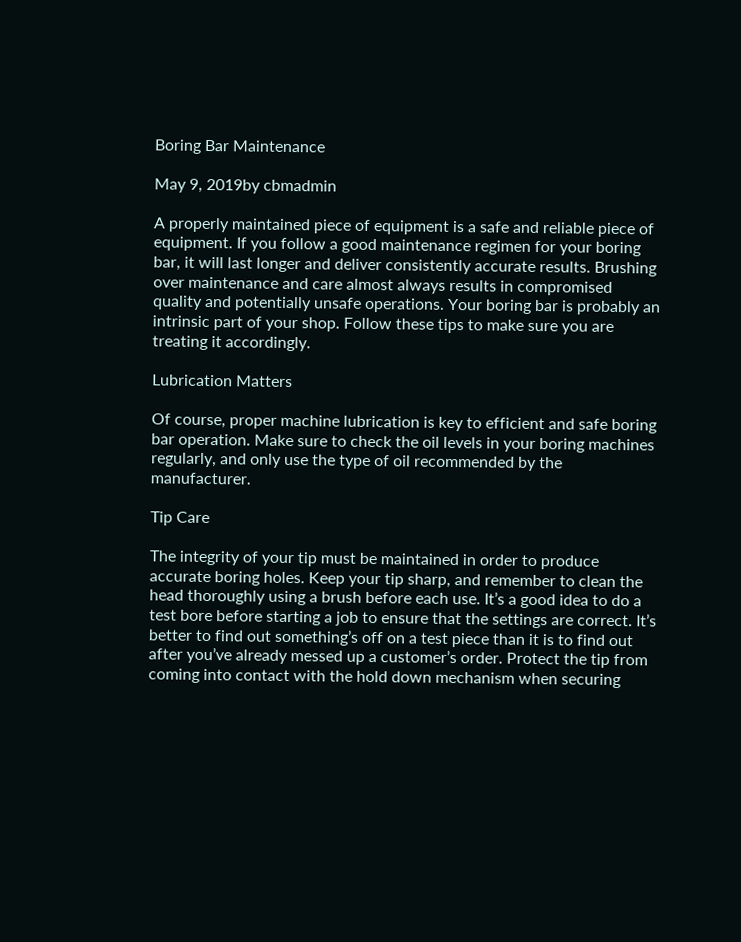Boring Bar Maintenance

May 9, 2019by cbmadmin

A properly maintained piece of equipment is a safe and reliable piece of equipment. If you follow a good maintenance regimen for your boring bar, it will last longer and deliver consistently accurate results. Brushing over maintenance and care almost always results in compromised quality and potentially unsafe operations. Your boring bar is probably an intrinsic part of your shop. Follow these tips to make sure you are treating it accordingly.

Lubrication Matters

Of course, proper machine lubrication is key to efficient and safe boring bar operation. Make sure to check the oil levels in your boring machines regularly, and only use the type of oil recommended by the manufacturer.

Tip Care

The integrity of your tip must be maintained in order to produce accurate boring holes. Keep your tip sharp, and remember to clean the head thoroughly using a brush before each use. It’s a good idea to do a test bore before starting a job to ensure that the settings are correct. It’s better to find out something’s off on a test piece than it is to find out after you’ve already messed up a customer’s order. Protect the tip from coming into contact with the hold down mechanism when securing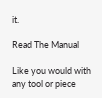it.

Read The Manual

Like you would with any tool or piece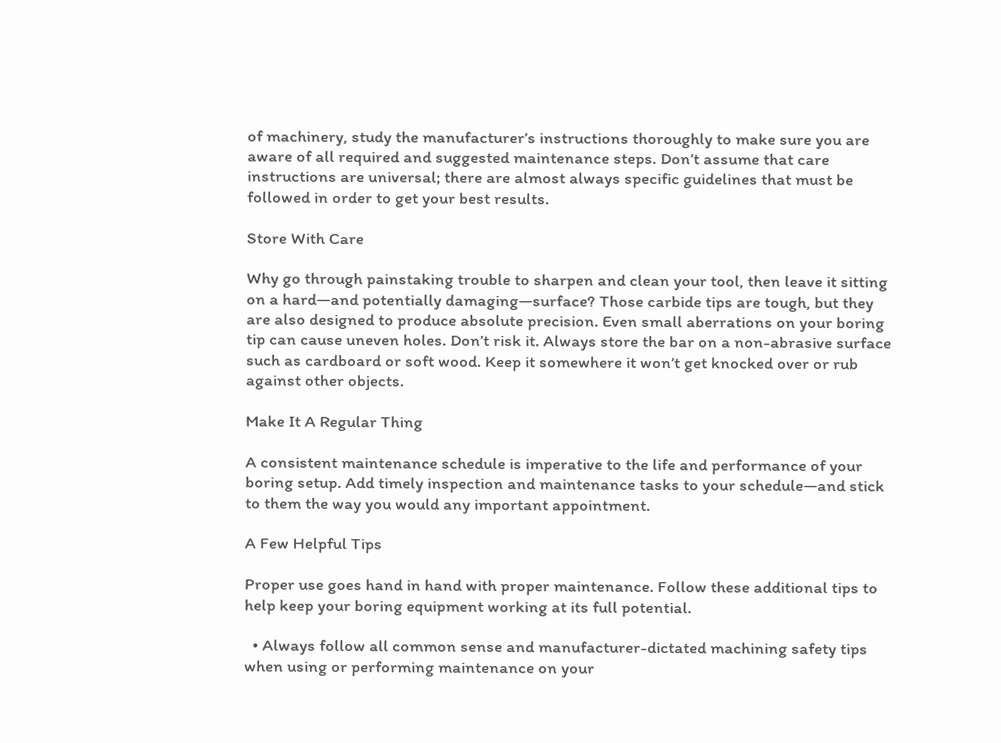of machinery, study the manufacturer’s instructions thoroughly to make sure you are aware of all required and suggested maintenance steps. Don’t assume that care instructions are universal; there are almost always specific guidelines that must be followed in order to get your best results.

Store With Care

Why go through painstaking trouble to sharpen and clean your tool, then leave it sitting on a hard—and potentially damaging—surface? Those carbide tips are tough, but they are also designed to produce absolute precision. Even small aberrations on your boring tip can cause uneven holes. Don’t risk it. Always store the bar on a non-abrasive surface such as cardboard or soft wood. Keep it somewhere it won’t get knocked over or rub against other objects.

Make It A Regular Thing

A consistent maintenance schedule is imperative to the life and performance of your boring setup. Add timely inspection and maintenance tasks to your schedule—and stick to them the way you would any important appointment.

A Few Helpful Tips

Proper use goes hand in hand with proper maintenance. Follow these additional tips to help keep your boring equipment working at its full potential.

  • Always follow all common sense and manufacturer-dictated machining safety tips when using or performing maintenance on your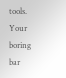tools. Your boring bar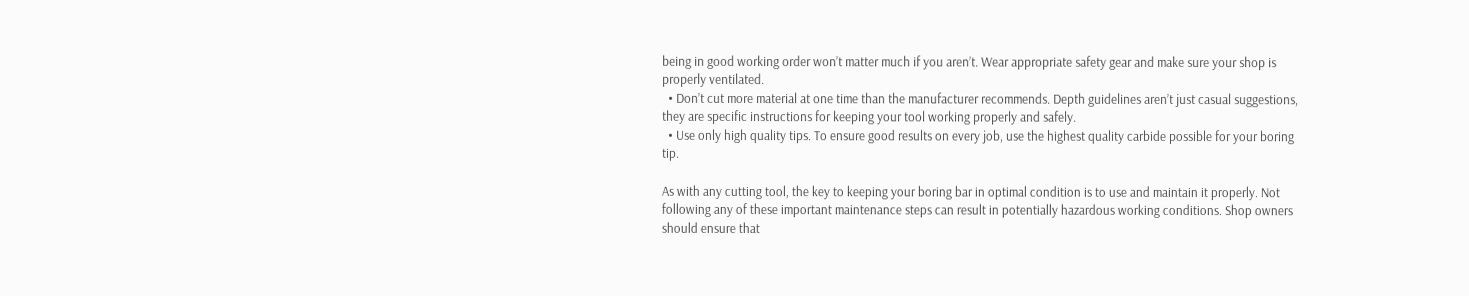being in good working order won’t matter much if you aren’t. Wear appropriate safety gear and make sure your shop is properly ventilated.
  • Don’t cut more material at one time than the manufacturer recommends. Depth guidelines aren’t just casual suggestions, they are specific instructions for keeping your tool working properly and safely.
  • Use only high quality tips. To ensure good results on every job, use the highest quality carbide possible for your boring tip.

As with any cutting tool, the key to keeping your boring bar in optimal condition is to use and maintain it properly. Not following any of these important maintenance steps can result in potentially hazardous working conditions. Shop owners should ensure that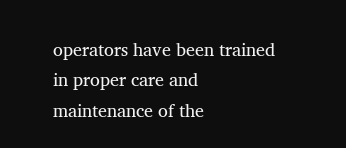operators have been trained in proper care and maintenance of the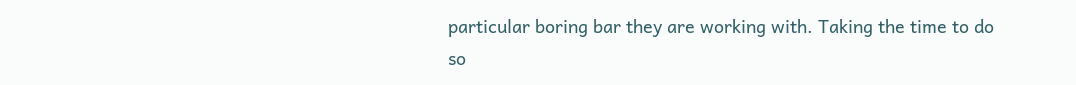particular boring bar they are working with. Taking the time to do so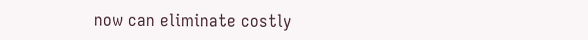now can eliminate costly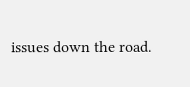issues down the road.